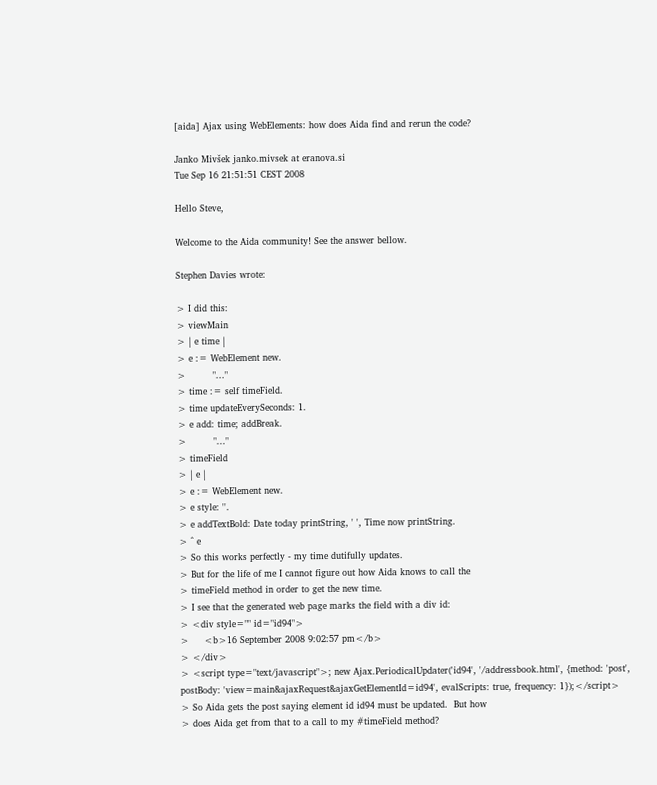[aida] Ajax using WebElements: how does Aida find and rerun the code?

Janko Mivšek janko.mivsek at eranova.si
Tue Sep 16 21:51:51 CEST 2008

Hello Steve,

Welcome to the Aida community! See the answer bellow.

Stephen Davies wrote:

> I did this:
> viewMain
> | e time |
> e := WebElement new.
>         "..."
> time := self timeField.
> time updateEverySeconds: 1.
> e add: time; addBreak.
>         "..."
> timeField
> | e |
> e := WebElement new.
> e style: ''.
> e addTextBold: Date today printString, ' ', Time now printString.
> ^ e
> So this works perfectly - my time dutifully updates.
> But for the life of me I cannot figure out how Aida knows to call the
> timeField method in order to get the new time.
> I see that the generated web page marks the field with a div id:
> <div style="" id="id94">
>     <b>16 September 2008 9:02:57 pm</b>
> </div>
> <script type="text/javascript">; new Ajax.PeriodicalUpdater('id94', '/addressbook.html', {method: 'post', postBody: 'view=main&ajaxRequest&ajaxGetElementId=id94', evalScripts: true, frequency: 1});</script>
> So Aida gets the post saying element id id94 must be updated.  But how
> does Aida get from that to a call to my #timeField method?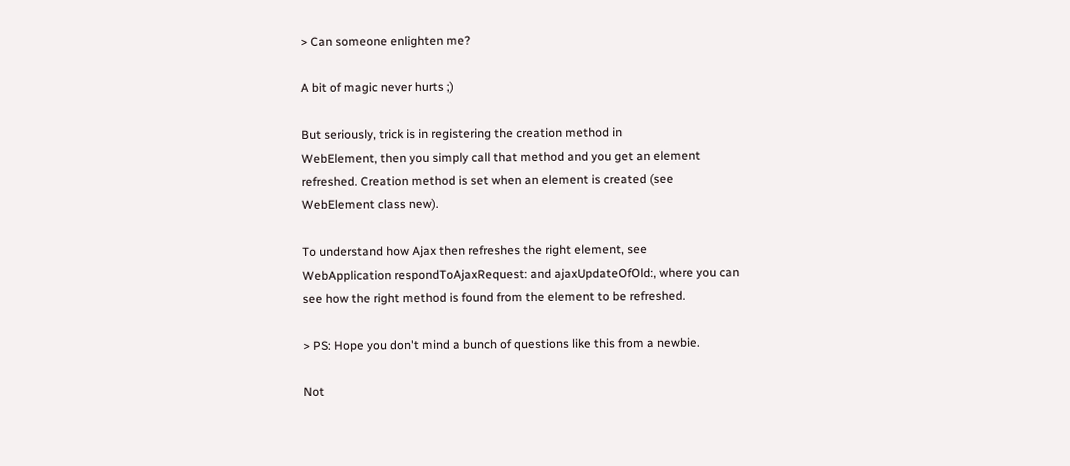> Can someone enlighten me?

A bit of magic never hurts ;)

But seriously, trick is in registering the creation method in
WebElement, then you simply call that method and you get an element
refreshed. Creation method is set when an element is created (see
WebElement class new).

To understand how Ajax then refreshes the right element, see
WebApplication respondToAjaxRequest: and ajaxUpdateOfOld:, where you can
see how the right method is found from the element to be refreshed.

> PS: Hope you don't mind a bunch of questions like this from a newbie.

Not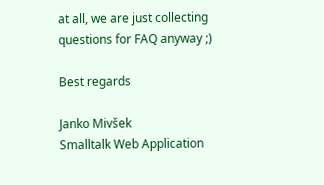at all, we are just collecting questions for FAQ anyway ;)

Best regards

Janko Mivšek
Smalltalk Web Application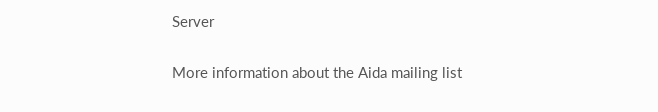Server

More information about the Aida mailing list